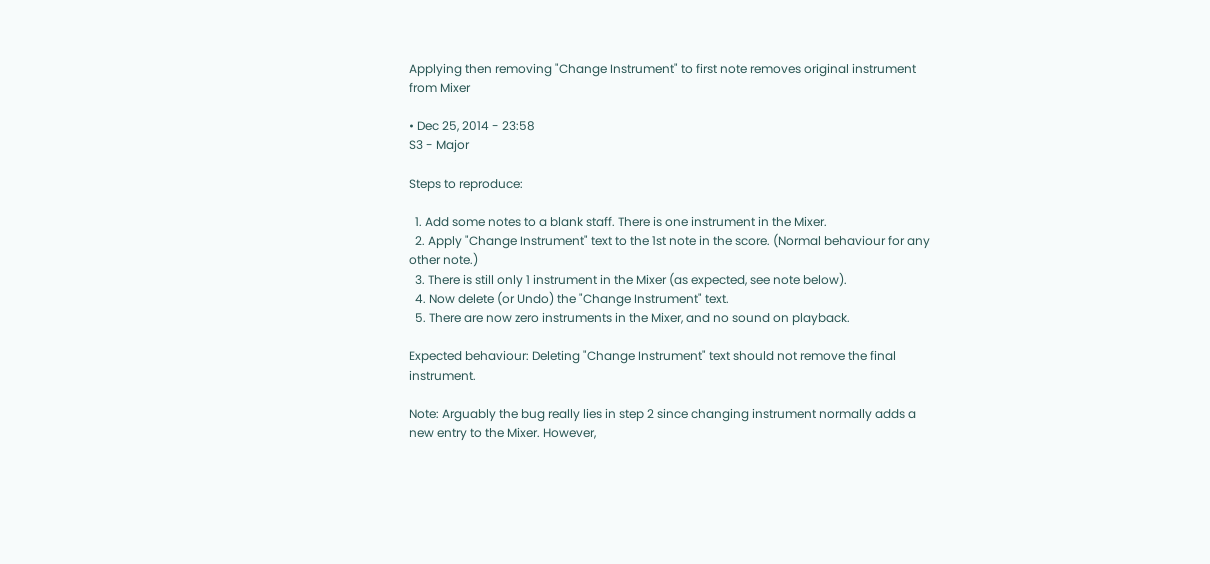Applying then removing "Change Instrument" to first note removes original instrument from Mixer

• Dec 25, 2014 - 23:58
S3 - Major

Steps to reproduce:

  1. Add some notes to a blank staff. There is one instrument in the Mixer.
  2. Apply "Change Instrument" text to the 1st note in the score. (Normal behaviour for any other note.)
  3. There is still only 1 instrument in the Mixer (as expected, see note below).
  4. Now delete (or Undo) the "Change Instrument" text.
  5. There are now zero instruments in the Mixer, and no sound on playback.

Expected behaviour: Deleting "Change Instrument" text should not remove the final instrument.

Note: Arguably the bug really lies in step 2 since changing instrument normally adds a new entry to the Mixer. However,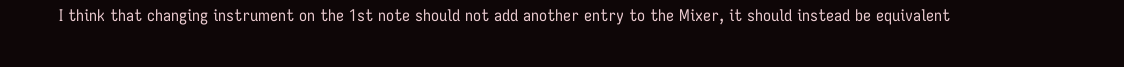I think that changing instrument on the 1st note should not add another entry to the Mixer, it should instead be equivalent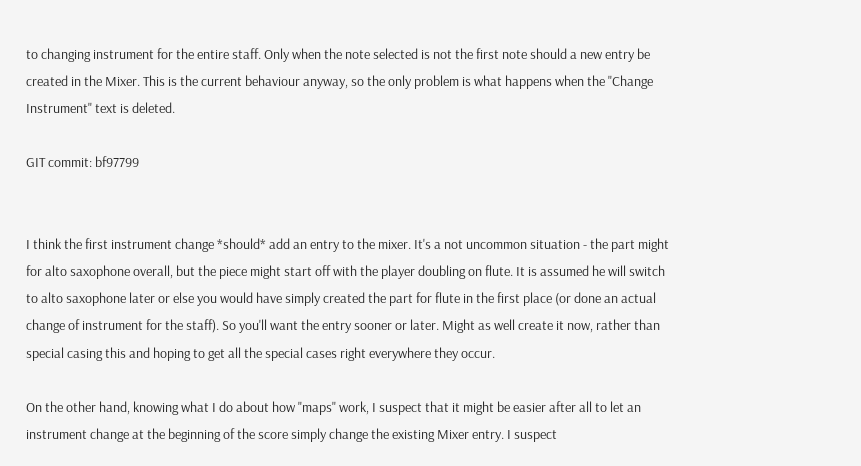to changing instrument for the entire staff. Only when the note selected is not the first note should a new entry be created in the Mixer. This is the current behaviour anyway, so the only problem is what happens when the "Change Instrument" text is deleted.

GIT commit: bf97799


I think the first instrument change *should* add an entry to the mixer. It's a not uncommon situation - the part might for alto saxophone overall, but the piece might start off with the player doubling on flute. It is assumed he will switch to alto saxophone later or else you would have simply created the part for flute in the first place (or done an actual change of instrument for the staff). So you'll want the entry sooner or later. Might as well create it now, rather than special casing this and hoping to get all the special cases right everywhere they occur.

On the other hand, knowing what I do about how "maps" work, I suspect that it might be easier after all to let an instrument change at the beginning of the score simply change the existing Mixer entry. I suspect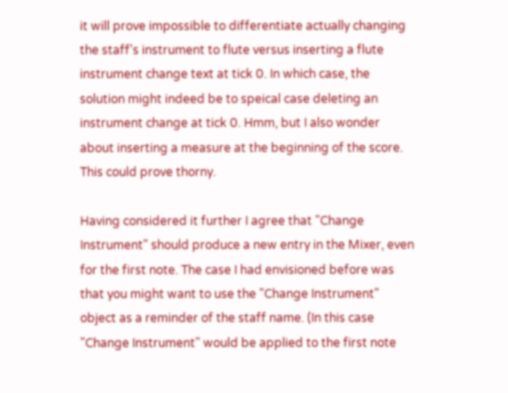it will prove impossible to differentiate actually changing the staff's instrument to flute versus inserting a flute instrument change text at tick 0. In which case, the solution might indeed be to speical case deleting an instrument change at tick 0. Hmm, but I also wonder about inserting a measure at the beginning of the score. This could prove thorny.

Having considered it further I agree that "Change Instrument" should produce a new entry in the Mixer, even for the first note. The case I had envisioned before was that you might want to use the "Change Instrument" object as a reminder of the staff name. (In this case "Change Instrument" would be applied to the first note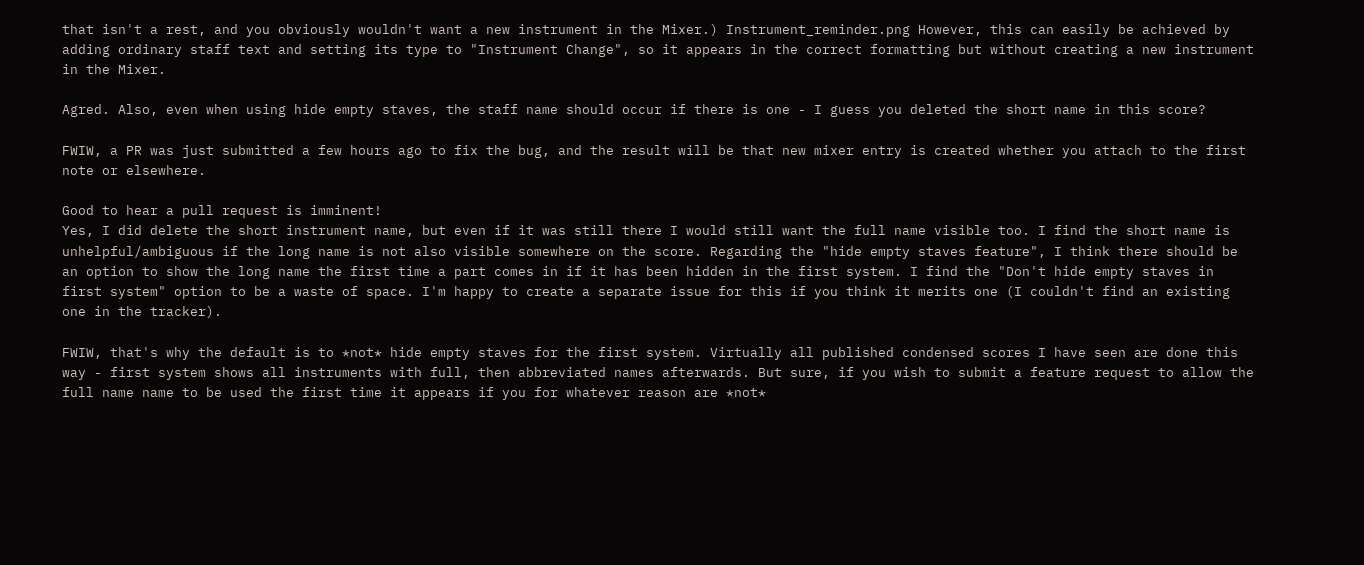that isn't a rest, and you obviously wouldn't want a new instrument in the Mixer.) Instrument_reminder.png However, this can easily be achieved by adding ordinary staff text and setting its type to "Instrument Change", so it appears in the correct formatting but without creating a new instrument in the Mixer.

Agred. Also, even when using hide empty staves, the staff name should occur if there is one - I guess you deleted the short name in this score?

FWIW, a PR was just submitted a few hours ago to fix the bug, and the result will be that new mixer entry is created whether you attach to the first note or elsewhere.

Good to hear a pull request is imminent!
Yes, I did delete the short instrument name, but even if it was still there I would still want the full name visible too. I find the short name is unhelpful/ambiguous if the long name is not also visible somewhere on the score. Regarding the "hide empty staves feature", I think there should be an option to show the long name the first time a part comes in if it has been hidden in the first system. I find the "Don't hide empty staves in first system" option to be a waste of space. I'm happy to create a separate issue for this if you think it merits one (I couldn't find an existing one in the tracker).

FWIW, that's why the default is to *not* hide empty staves for the first system. Virtually all published condensed scores I have seen are done this way - first system shows all instruments with full, then abbreviated names afterwards. But sure, if you wish to submit a feature request to allow the full name name to be used the first time it appears if you for whatever reason are *not*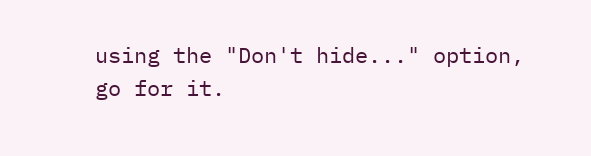using the "Don't hide..." option, go for it.